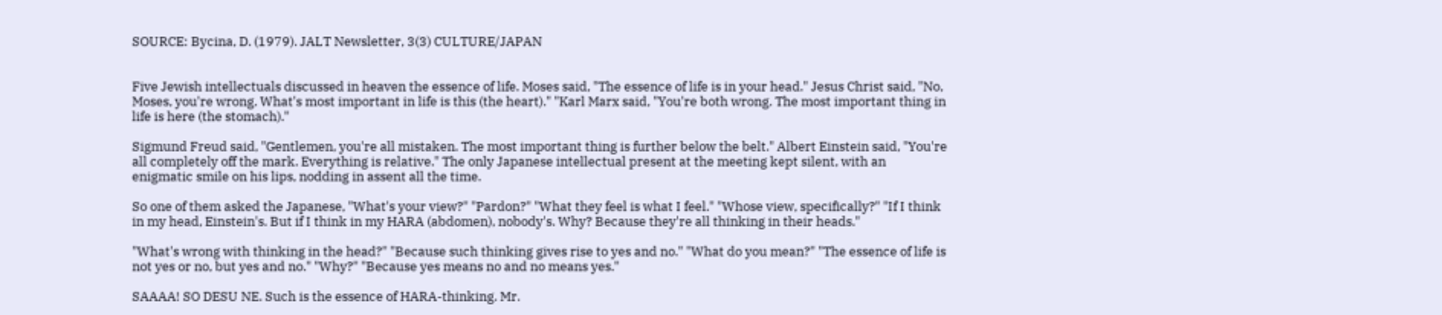SOURCE: Bycina, D. (1979). JALT Newsletter, 3(3) CULTURE/JAPAN


Five Jewish intellectuals discussed in heaven the essence of life. Moses said, "The essence of life is in your head." Jesus Christ said, "No, Moses, you're wrong. What's most important in life is this (the heart)." "Karl Marx said, "You're both wrong. The most important thing in life is here (the stomach)."

Sigmund Freud said, "Gentlemen, you're all mistaken. The most important thing is further below the belt." Albert Einstein said, "You're all completely off the mark. Everything is relative." The only Japanese intellectual present at the meeting kept silent, with an enigmatic smile on his lips, nodding in assent all the time.

So one of them asked the Japanese, "What's your view?" "Pardon?" "What they feel is what I feel." "Whose view, specifically?" "If I think in my head, Einstein's. But if I think in my HARA (abdomen), nobody's. Why? Because they're all thinking in their heads."

"What's wrong with thinking in the head?" "Because such thinking gives rise to yes and no." "What do you mean?" "The essence of life is not yes or no, but yes and no." "Why?" "Because yes means no and no means yes."

SAAAA! SO DESU NE. Such is the essence of HARA-thinking. Mr.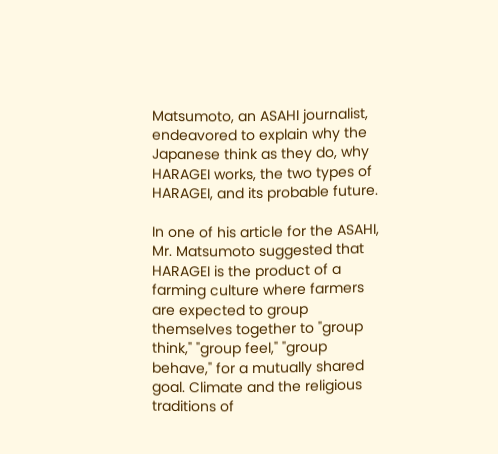Matsumoto, an ASAHI journalist, endeavored to explain why the Japanese think as they do, why HARAGEI works, the two types of HARAGEI, and its probable future.

In one of his article for the ASAHI, Mr. Matsumoto suggested that HARAGEI is the product of a farming culture where farmers are expected to group themselves together to "group think," "group feel," "group behave," for a mutually shared goal. Climate and the religious traditions of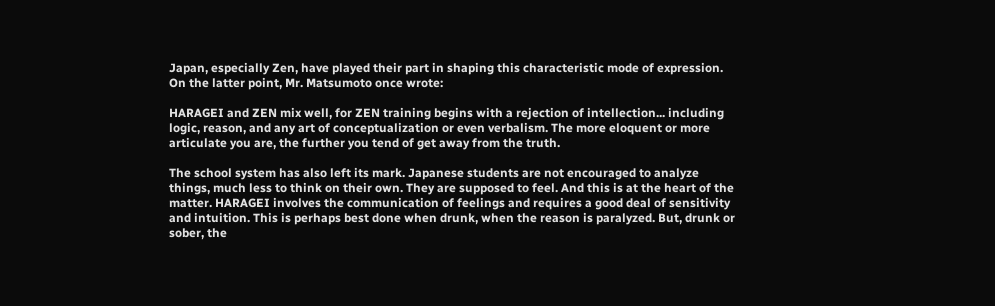Japan, especially Zen, have played their part in shaping this characteristic mode of expression. On the latter point, Mr. Matsumoto once wrote:

HARAGEI and ZEN mix well, for ZEN training begins with a rejection of intellection... including logic, reason, and any art of conceptualization or even verbalism. The more eloquent or more articulate you are, the further you tend of get away from the truth.

The school system has also left its mark. Japanese students are not encouraged to analyze things, much less to think on their own. They are supposed to feel. And this is at the heart of the matter. HARAGEI involves the communication of feelings and requires a good deal of sensitivity and intuition. This is perhaps best done when drunk, when the reason is paralyzed. But, drunk or sober, the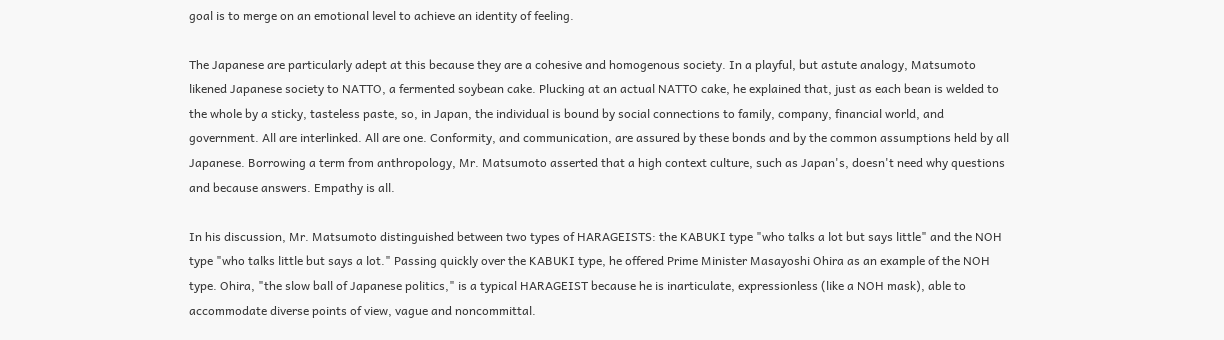goal is to merge on an emotional level to achieve an identity of feeling.

The Japanese are particularly adept at this because they are a cohesive and homogenous society. In a playful, but astute analogy, Matsumoto likened Japanese society to NATTO, a fermented soybean cake. Plucking at an actual NATTO cake, he explained that, just as each bean is welded to the whole by a sticky, tasteless paste, so, in Japan, the individual is bound by social connections to family, company, financial world, and government. All are interlinked. All are one. Conformity, and communication, are assured by these bonds and by the common assumptions held by all Japanese. Borrowing a term from anthropology, Mr. Matsumoto asserted that a high context culture, such as Japan's, doesn't need why questions and because answers. Empathy is all.

In his discussion, Mr. Matsumoto distinguished between two types of HARAGEISTS: the KABUKI type "who talks a lot but says little" and the NOH type "who talks little but says a lot." Passing quickly over the KABUKI type, he offered Prime Minister Masayoshi Ohira as an example of the NOH type. Ohira, "the slow ball of Japanese politics," is a typical HARAGEIST because he is inarticulate, expressionless (like a NOH mask), able to accommodate diverse points of view, vague and noncommittal.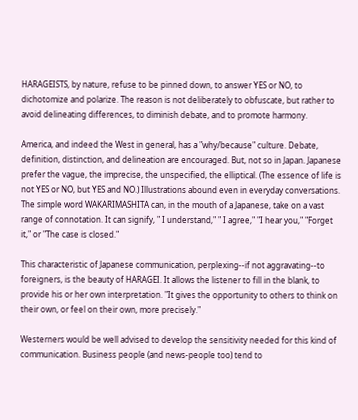HARAGEISTS, by nature, refuse to be pinned down, to answer YES or NO, to dichotomize and polarize. The reason is not deliberately to obfuscate, but rather to avoid delineating differences, to diminish debate, and to promote harmony.

America, and indeed the West in general, has a "why/because" culture. Debate, definition, distinction, and delineation are encouraged. But, not so in Japan. Japanese prefer the vague, the imprecise, the unspecified, the elliptical. (The essence of life is not YES or NO, but YES and NO.) Illustrations abound even in everyday conversations. The simple word WAKARIMASHITA can, in the mouth of a Japanese, take on a vast range of connotation. It can signify, " I understand," " I agree," "I hear you," "Forget it," or "The case is closed."

This characteristic of Japanese communication, perplexing--if not aggravating--to foreigners, is the beauty of HARAGEI. It allows the listener to fill in the blank, to provide his or her own interpretation. "It gives the opportunity to others to think on their own, or feel on their own, more precisely."

Westerners would be well advised to develop the sensitivity needed for this kind of communication. Business people (and news-people too) tend to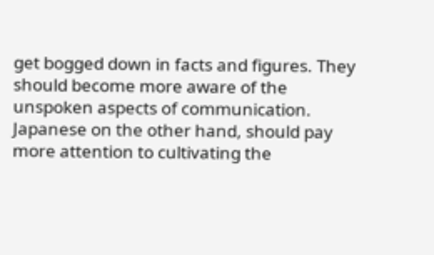get bogged down in facts and figures. They should become more aware of the unspoken aspects of communication. Japanese on the other hand, should pay more attention to cultivating the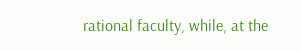rational faculty, while, at the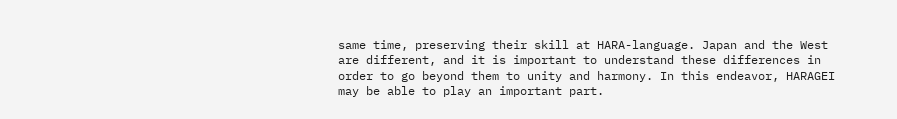same time, preserving their skill at HARA-language. Japan and the West are different, and it is important to understand these differences in order to go beyond them to unity and harmony. In this endeavor, HARAGEI may be able to play an important part.